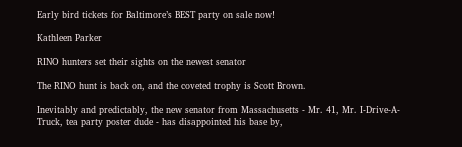Early bird tickets for Baltimore’s BEST party on sale now!

Kathleen Parker

RINO hunters set their sights on the newest senator

The RINO hunt is back on, and the coveted trophy is Scott Brown.

Inevitably and predictably, the new senator from Massachusetts - Mr. 41, Mr. I-Drive-A-Truck, tea party poster dude - has disappointed his base by,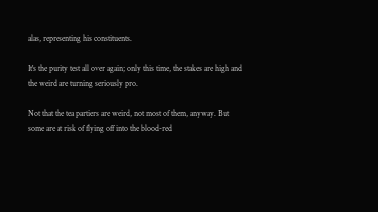alas, representing his constituents.

It's the purity test all over again; only this time, the stakes are high and the weird are turning seriously pro.

Not that the tea partiers are weird, not most of them, anyway. But some are at risk of flying off into the blood-red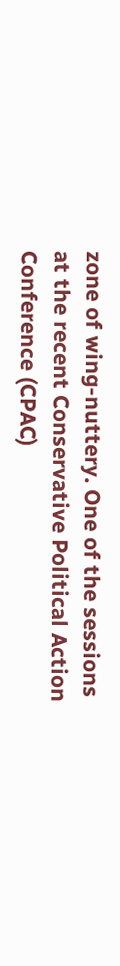zone of wing-nuttery. One of the sessions at the recent Conservative Political Action Conference (CPAC)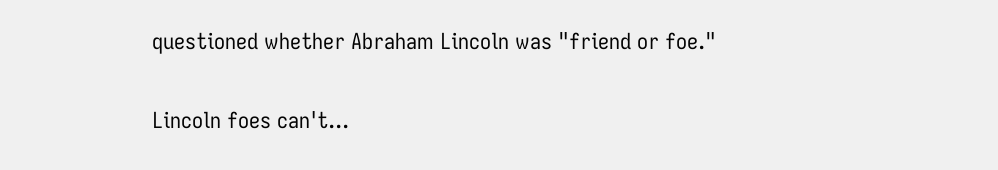questioned whether Abraham Lincoln was "friend or foe."

Lincoln foes can't...